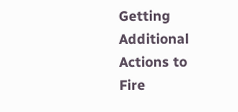Getting Additional Actions to Fire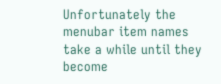Unfortunately the menubar item names take a while until they become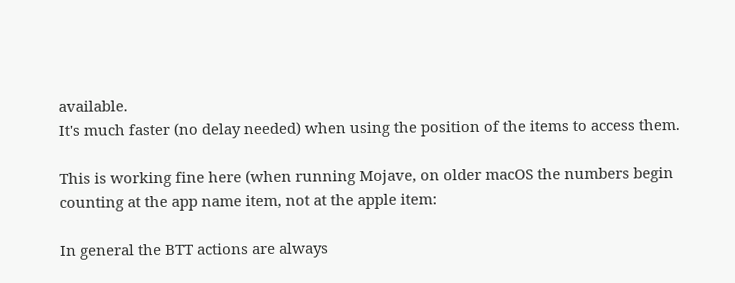available.
It's much faster (no delay needed) when using the position of the items to access them.

This is working fine here (when running Mojave, on older macOS the numbers begin counting at the app name item, not at the apple item:

In general the BTT actions are always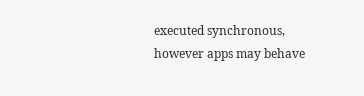executed synchronous, however apps may behave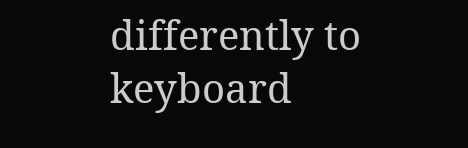differently to keyboard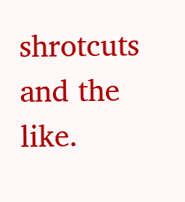shrotcuts and the like.